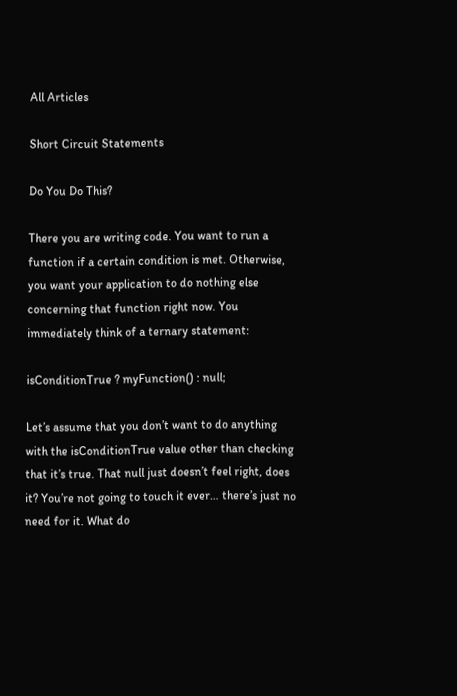All Articles

Short Circuit Statements

Do You Do This?

There you are writing code. You want to run a function if a certain condition is met. Otherwise, you want your application to do nothing else concerning that function right now. You immediately think of a ternary statement:

isConditionTrue ? myFunction() : null;

Let’s assume that you don’t want to do anything with the isConditionTrue value other than checking that it’s true. That null just doesn’t feel right, does it? You’re not going to touch it ever… there’s just no need for it. What do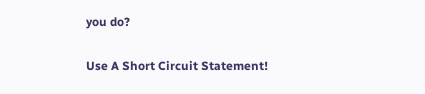you do?

Use A Short Circuit Statement!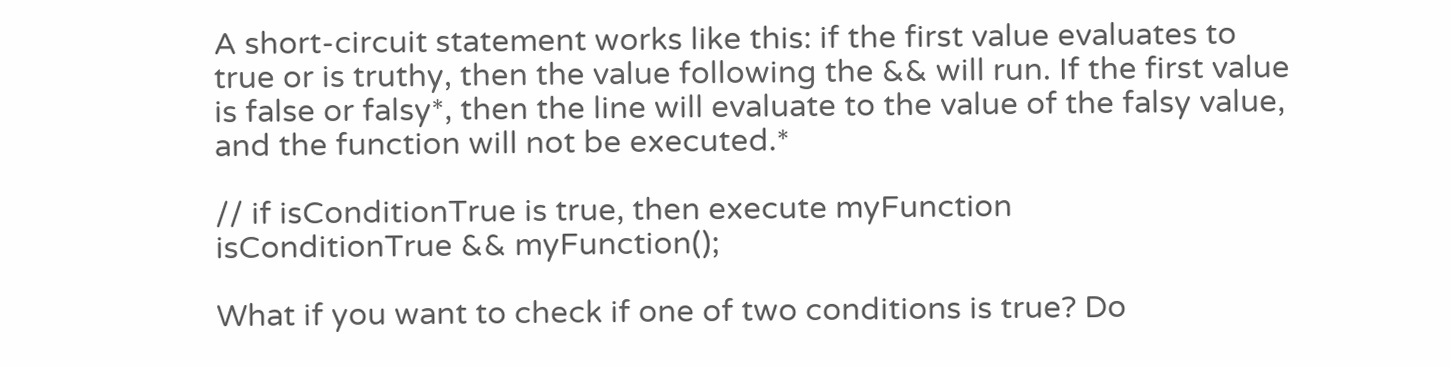A short-circuit statement works like this: if the first value evaluates to true or is truthy, then the value following the && will run. If the first value is false or falsy*, then the line will evaluate to the value of the falsy value, and the function will not be executed.*

// if isConditionTrue is true, then execute myFunction
isConditionTrue && myFunction();

What if you want to check if one of two conditions is true? Do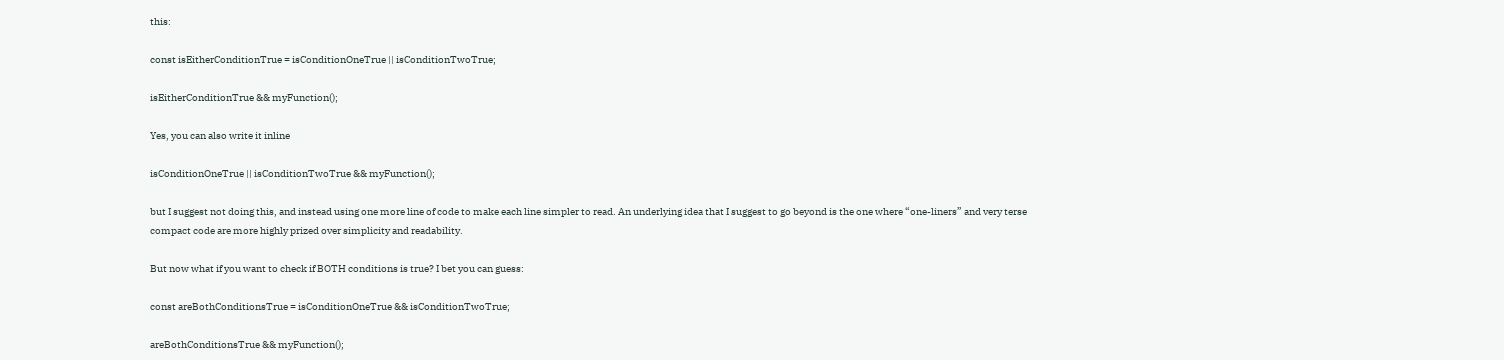this:

const isEitherConditionTrue = isConditionOneTrue || isConditionTwoTrue;

isEitherConditionTrue && myFunction();

Yes, you can also write it inline

isConditionOneTrue || isConditionTwoTrue && myFunction();

but I suggest not doing this, and instead using one more line of code to make each line simpler to read. An underlying idea that I suggest to go beyond is the one where “one-liners” and very terse compact code are more highly prized over simplicity and readability.

But now what if you want to check if BOTH conditions is true? I bet you can guess:

const areBothConditionsTrue = isConditionOneTrue && isConditionTwoTrue;

areBothConditionsTrue && myFunction();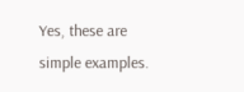Yes, these are simple examples.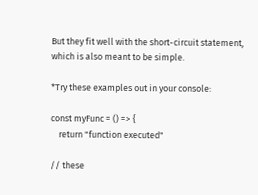But they fit well with the short-circuit statement, which is also meant to be simple.

*Try these examples out in your console:

const myFunc = () => {
    return "function executed"

// these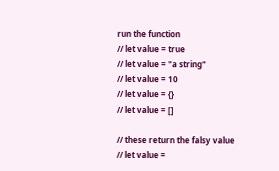run the function
// let value = true
// let value = "a string"
// let value = 10
// let value = {}
// let value = []

// these return the falsy value
// let value =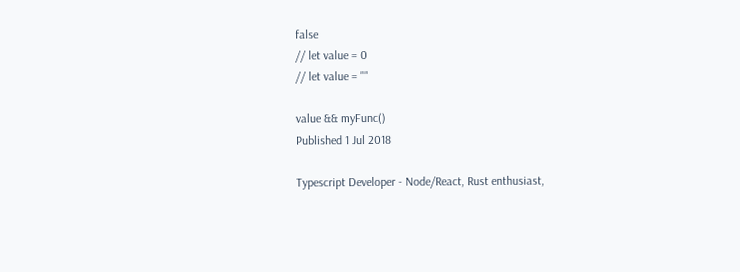false
// let value = 0
// let value = ""

value && myFunc()
Published 1 Jul 2018

Typescript Developer - Node/React, Rust enthusiast,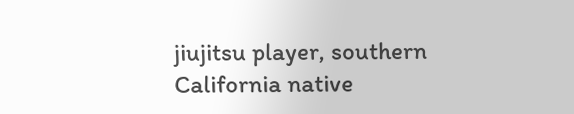jiujitsu player, southern California native